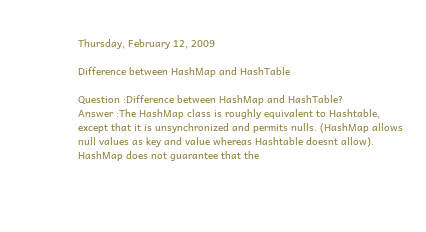Thursday, February 12, 2009

Difference between HashMap and HashTable

Question :Difference between HashMap and HashTable?
Answer :The HashMap class is roughly equivalent to Hashtable, except that it is unsynchronized and permits nulls. (HashMap allows null values as key and value whereas Hashtable doesnt allow). HashMap does not guarantee that the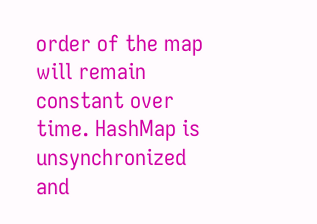order of the map will remain constant over time. HashMap is unsynchronized and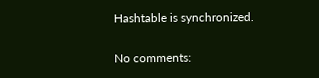Hashtable is synchronized.

No comments: